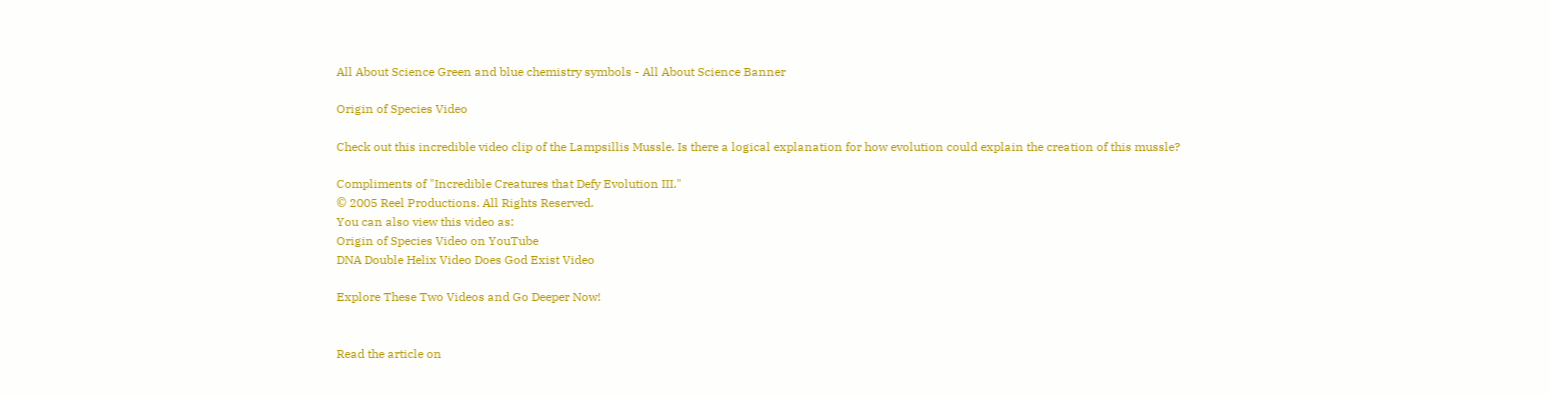All About Science Green and blue chemistry symbols - All About Science Banner

Origin of Species Video

Check out this incredible video clip of the Lampsillis Mussle. Is there a logical explanation for how evolution could explain the creation of this mussle?

Compliments of "Incredible Creatures that Defy Evolution III."
© 2005 Reel Productions. All Rights Reserved.
You can also view this video as:
Origin of Species Video on YouTube
DNA Double Helix Video Does God Exist Video

Explore These Two Videos and Go Deeper Now!


Read the article on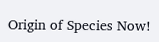Origin of Species Now!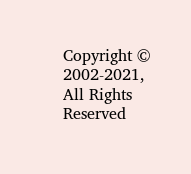Copyright © 2002-2021, All Rights Reserved